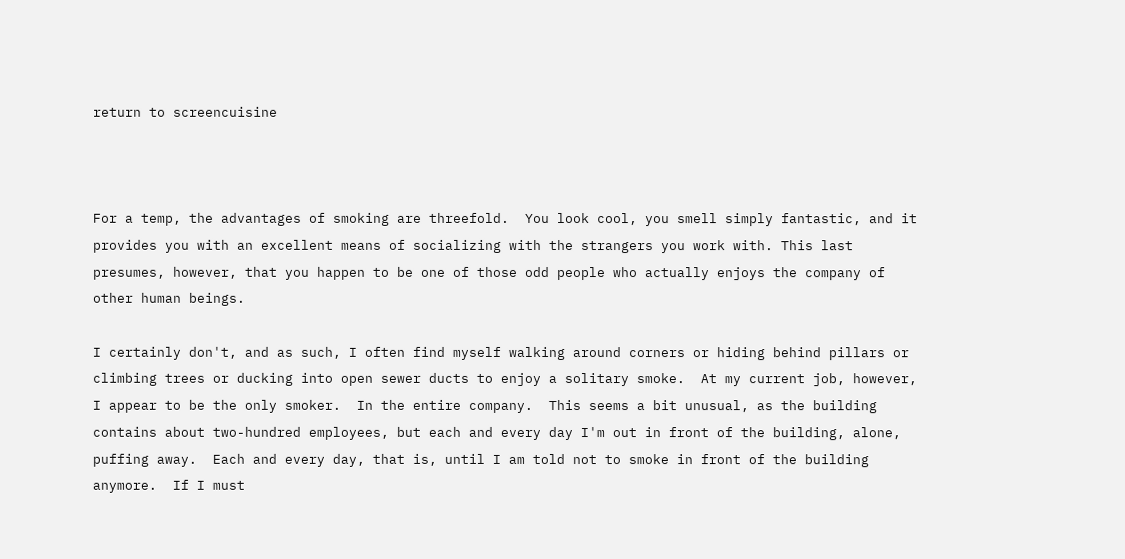return to screencuisine



For a temp, the advantages of smoking are threefold.  You look cool, you smell simply fantastic, and it provides you with an excellent means of socializing with the strangers you work with. This last presumes, however, that you happen to be one of those odd people who actually enjoys the company of other human beings.

I certainly don't, and as such, I often find myself walking around corners or hiding behind pillars or climbing trees or ducking into open sewer ducts to enjoy a solitary smoke.  At my current job, however, I appear to be the only smoker.  In the entire company.  This seems a bit unusual, as the building contains about two-hundred employees, but each and every day I'm out in front of the building, alone, puffing away.  Each and every day, that is, until I am told not to smoke in front of the building anymore.  If I must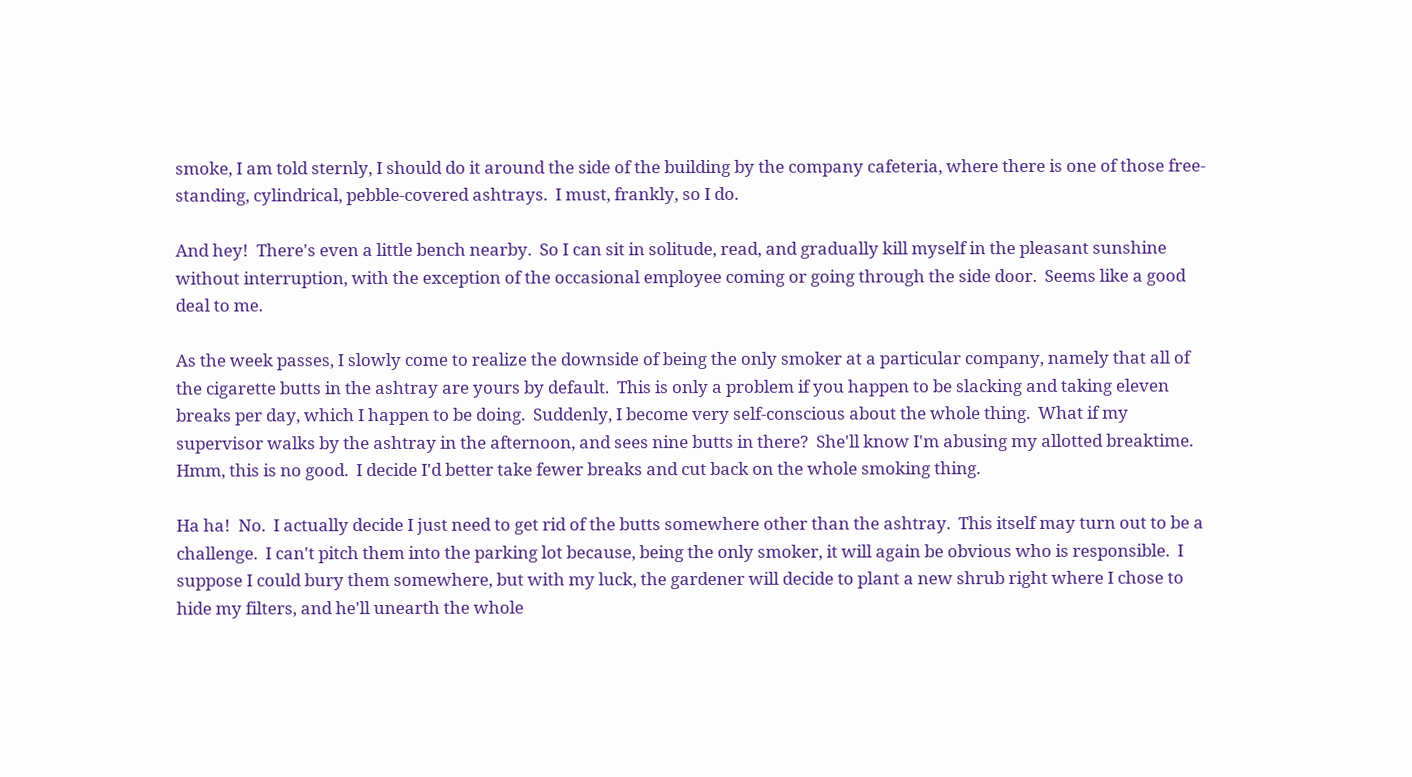smoke, I am told sternly, I should do it around the side of the building by the company cafeteria, where there is one of those free-standing, cylindrical, pebble-covered ashtrays.  I must, frankly, so I do.

And hey!  There's even a little bench nearby.  So I can sit in solitude, read, and gradually kill myself in the pleasant sunshine without interruption, with the exception of the occasional employee coming or going through the side door.  Seems like a good deal to me.

As the week passes, I slowly come to realize the downside of being the only smoker at a particular company, namely that all of the cigarette butts in the ashtray are yours by default.  This is only a problem if you happen to be slacking and taking eleven breaks per day, which I happen to be doing.  Suddenly, I become very self-conscious about the whole thing.  What if my supervisor walks by the ashtray in the afternoon, and sees nine butts in there?  She'll know I'm abusing my allotted breaktime.  Hmm, this is no good.  I decide I'd better take fewer breaks and cut back on the whole smoking thing.

Ha ha!  No.  I actually decide I just need to get rid of the butts somewhere other than the ashtray.  This itself may turn out to be a challenge.  I can't pitch them into the parking lot because, being the only smoker, it will again be obvious who is responsible.  I suppose I could bury them somewhere, but with my luck, the gardener will decide to plant a new shrub right where I chose to hide my filters, and he'll unearth the whole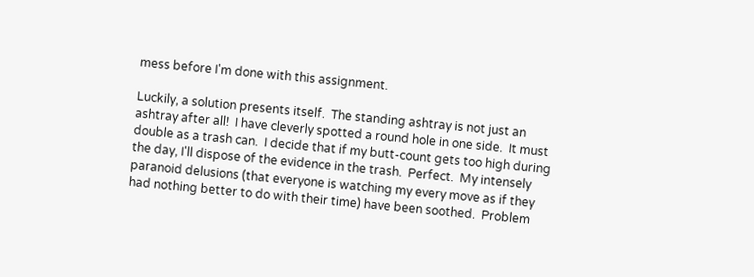mess before I'm done with this assignment.

Luckily, a solution presents itself.  The standing ashtray is not just an ashtray after all!  I have cleverly spotted a round hole in one side.  It must double as a trash can.  I decide that if my butt-count gets too high during the day, I'll dispose of the evidence in the trash.  Perfect.  My intensely paranoid delusions (that everyone is watching my every move as if they had nothing better to do with their time) have been soothed.  Problem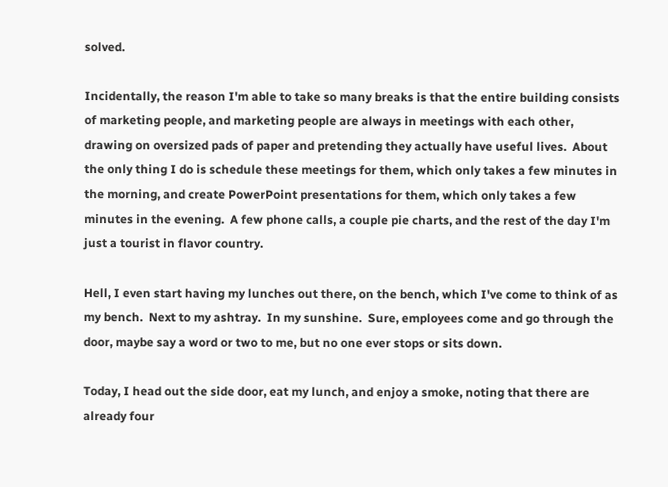solved.

Incidentally, the reason I'm able to take so many breaks is that the entire building consists of marketing people, and marketing people are always in meetings with each other, drawing on oversized pads of paper and pretending they actually have useful lives.  About the only thing I do is schedule these meetings for them, which only takes a few minutes in the morning, and create PowerPoint presentations for them, which only takes a few minutes in the evening.  A few phone calls, a couple pie charts, and the rest of the day I'm just a tourist in flavor country.

Hell, I even start having my lunches out there, on the bench, which I've come to think of as my bench.  Next to my ashtray.  In my sunshine.  Sure, employees come and go through the door, maybe say a word or two to me, but no one ever stops or sits down.

Today, I head out the side door, eat my lunch, and enjoy a smoke, noting that there are already four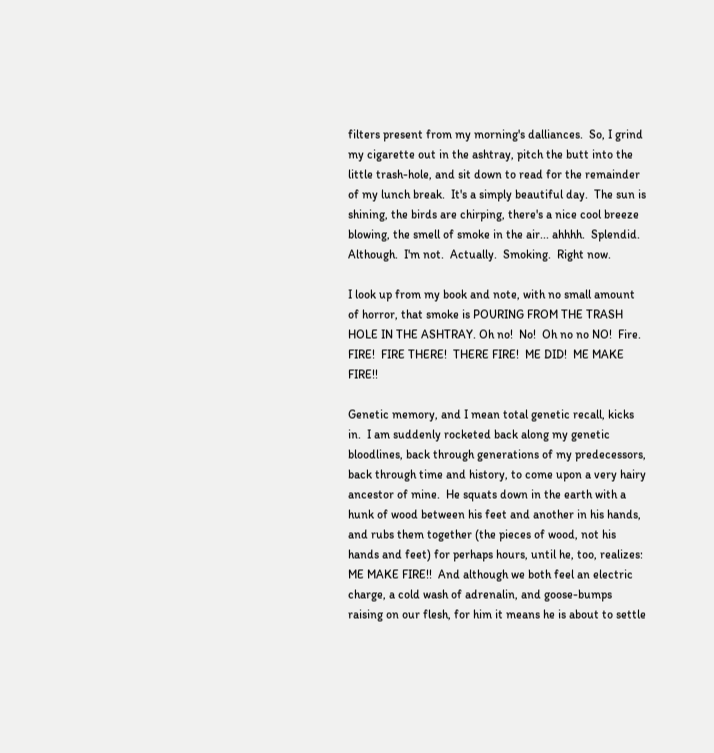filters present from my morning's dalliances.  So, I grind my cigarette out in the ashtray, pitch the butt into the little trash-hole, and sit down to read for the remainder of my lunch break.  It's a simply beautiful day.  The sun is shining, the birds are chirping, there's a nice cool breeze blowing, the smell of smoke in the air... ahhhh.  Splendid.  Although.  I'm not.  Actually.  Smoking.  Right now.

I look up from my book and note, with no small amount of horror, that smoke is POURING FROM THE TRASH HOLE IN THE ASHTRAY. Oh no!  No!  Oh no no NO!  Fire.  FIRE!  FIRE THERE!  THERE FIRE!  ME DID!  ME MAKE FIRE!!

Genetic memory, and I mean total genetic recall, kicks in.  I am suddenly rocketed back along my genetic bloodlines, back through generations of my predecessors, back through time and history, to come upon a very hairy ancestor of mine.  He squats down in the earth with a hunk of wood between his feet and another in his hands, and rubs them together (the pieces of wood, not his hands and feet) for perhaps hours, until he, too, realizes: ME MAKE FIRE!!  And although we both feel an electric charge, a cold wash of adrenalin, and goose-bumps raising on our flesh, for him it means he is about to settle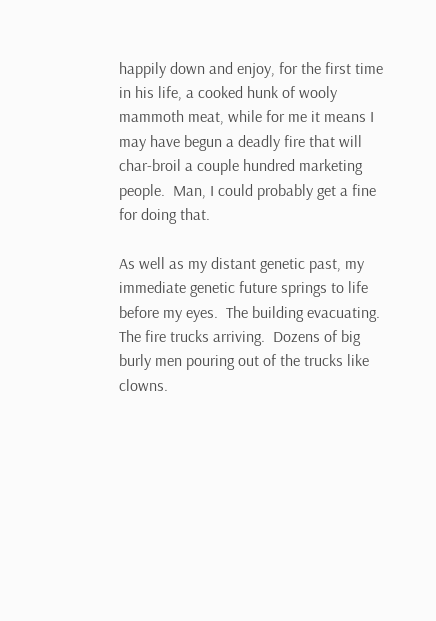happily down and enjoy, for the first time in his life, a cooked hunk of wooly mammoth meat, while for me it means I may have begun a deadly fire that will char-broil a couple hundred marketing people.  Man, I could probably get a fine for doing that.

As well as my distant genetic past, my immediate genetic future springs to life before my eyes.  The building evacuating.  The fire trucks arriving.  Dozens of big burly men pouring out of the trucks like clowns.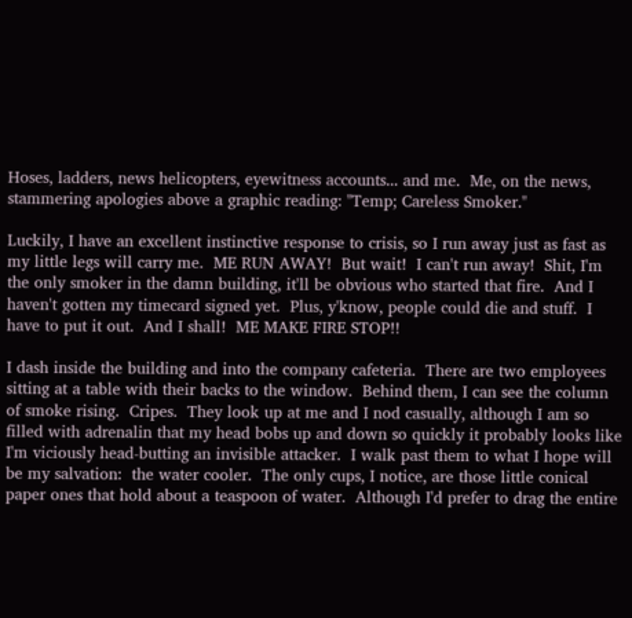Hoses, ladders, news helicopters, eyewitness accounts... and me.  Me, on the news, stammering apologies above a graphic reading: "Temp; Careless Smoker."

Luckily, I have an excellent instinctive response to crisis, so I run away just as fast as my little legs will carry me.  ME RUN AWAY!  But wait!  I can't run away!  Shit, I'm the only smoker in the damn building, it'll be obvious who started that fire.  And I haven't gotten my timecard signed yet.  Plus, y'know, people could die and stuff.  I have to put it out.  And I shall!  ME MAKE FIRE STOP!!

I dash inside the building and into the company cafeteria.  There are two employees sitting at a table with their backs to the window.  Behind them, I can see the column of smoke rising.  Cripes.  They look up at me and I nod casually, although I am so filled with adrenalin that my head bobs up and down so quickly it probably looks like I'm viciously head-butting an invisible attacker.  I walk past them to what I hope will be my salvation:  the water cooler.  The only cups, I notice, are those little conical paper ones that hold about a teaspoon of water.  Although I'd prefer to drag the entire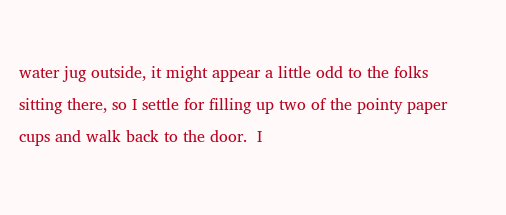water jug outside, it might appear a little odd to the folks sitting there, so I settle for filling up two of the pointy paper cups and walk back to the door.  I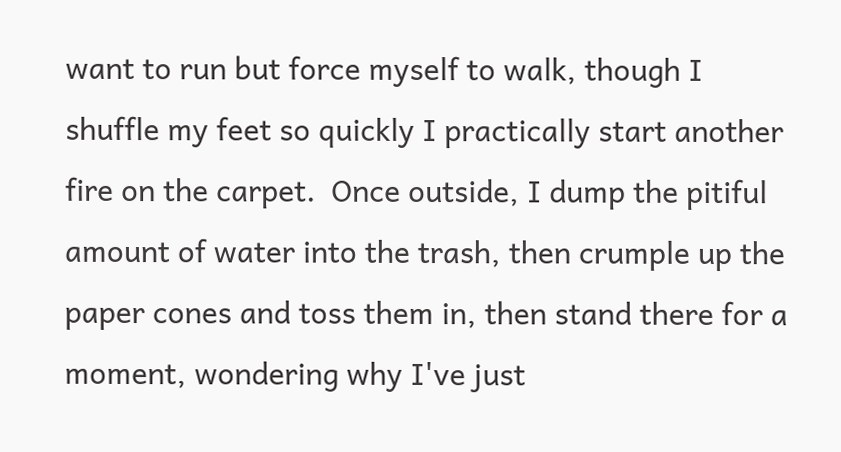want to run but force myself to walk, though I shuffle my feet so quickly I practically start another fire on the carpet.  Once outside, I dump the pitiful amount of water into the trash, then crumple up the paper cones and toss them in, then stand there for a moment, wondering why I've just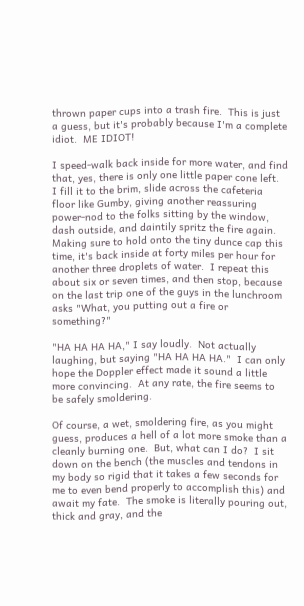thrown paper cups into a trash fire.  This is just a guess, but it's probably because I'm a complete idiot.  ME IDIOT!

I speed-walk back inside for more water, and find that, yes, there is only one little paper cone left.  I fill it to the brim, slide across the cafeteria floor like Gumby, giving another reassuring power-nod to the folks sitting by the window, dash outside, and daintily spritz the fire again.  Making sure to hold onto the tiny dunce cap this time, it's back inside at forty miles per hour for another three droplets of water.  I repeat this about six or seven times, and then stop, because on the last trip one of the guys in the lunchroom asks "What, you putting out a fire or something?"

"HA HA HA HA," I say loudly.  Not actually laughing, but saying "HA HA HA HA."  I can only hope the Doppler effect made it sound a little more convincing.  At any rate, the fire seems to be safely smoldering.

Of course, a wet, smoldering fire, as you might guess, produces a hell of a lot more smoke than a cleanly burning one.  But, what can I do?  I sit down on the bench (the muscles and tendons in my body so rigid that it takes a few seconds for me to even bend properly to accomplish this) and await my fate.  The smoke is literally pouring out, thick and gray, and the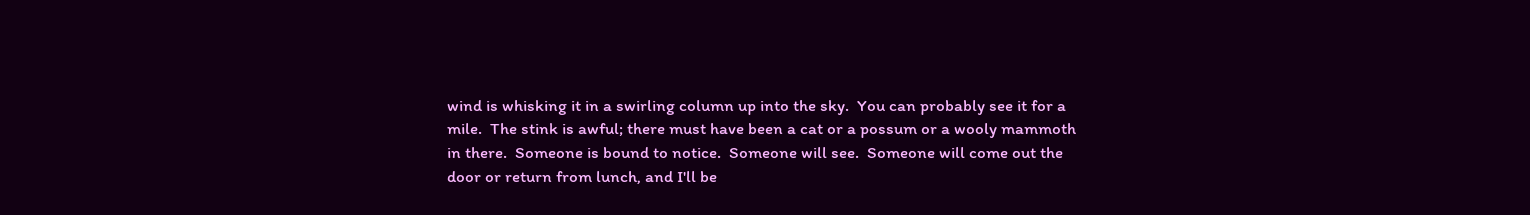wind is whisking it in a swirling column up into the sky.  You can probably see it for a mile.  The stink is awful; there must have been a cat or a possum or a wooly mammoth in there.  Someone is bound to notice.  Someone will see.  Someone will come out the door or return from lunch, and I'll be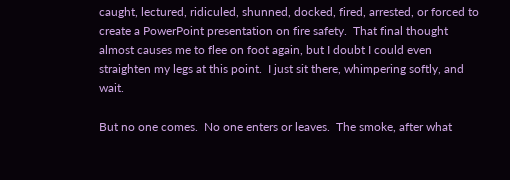caught, lectured, ridiculed, shunned, docked, fired, arrested, or forced to create a PowerPoint presentation on fire safety.  That final thought almost causes me to flee on foot again, but I doubt I could even straighten my legs at this point.  I just sit there, whimpering softly, and wait.

But no one comes.  No one enters or leaves.  The smoke, after what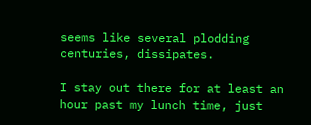seems like several plodding centuries, dissipates.

I stay out there for at least an hour past my lunch time, just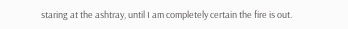staring at the ashtray, until I am completely certain the fire is out.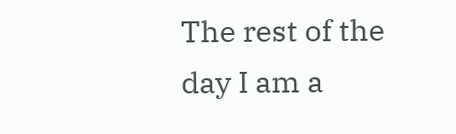The rest of the day I am a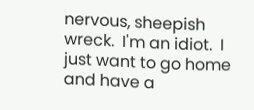nervous, sheepish wreck.  I'm an idiot.  I just want to go home and have a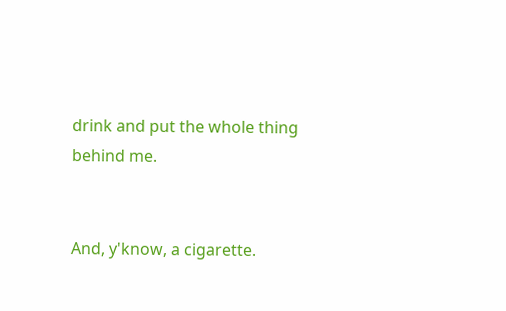drink and put the whole thing behind me.


And, y'know, a cigarette.